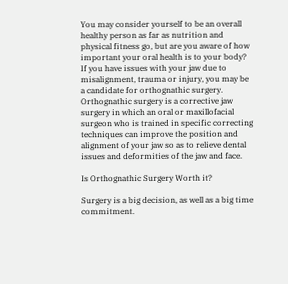You may consider yourself to be an overall healthy person as far as nutrition and physical fitness go, but are you aware of how important your oral health is to your body? If you have issues with your jaw due to misalignment, trauma or injury, you may be a candidate for orthognathic surgery. Orthognathic surgery is a corrective jaw surgery in which an oral or maxillofacial surgeon who is trained in specific correcting techniques can improve the position and alignment of your jaw so as to relieve dental issues and deformities of the jaw and face.

Is Orthognathic Surgery Worth it?

Surgery is a big decision, as well as a big time commitment.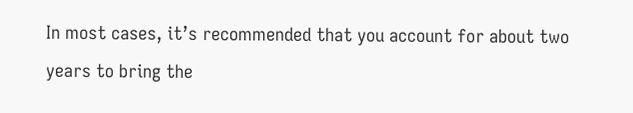In most cases, it’s recommended that you account for about two years to bring the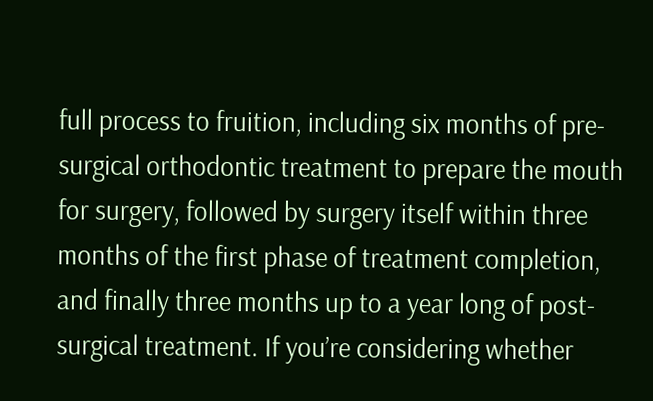full process to fruition, including six months of pre-surgical orthodontic treatment to prepare the mouth for surgery, followed by surgery itself within three months of the first phase of treatment completion, and finally three months up to a year long of post-surgical treatment. If you’re considering whether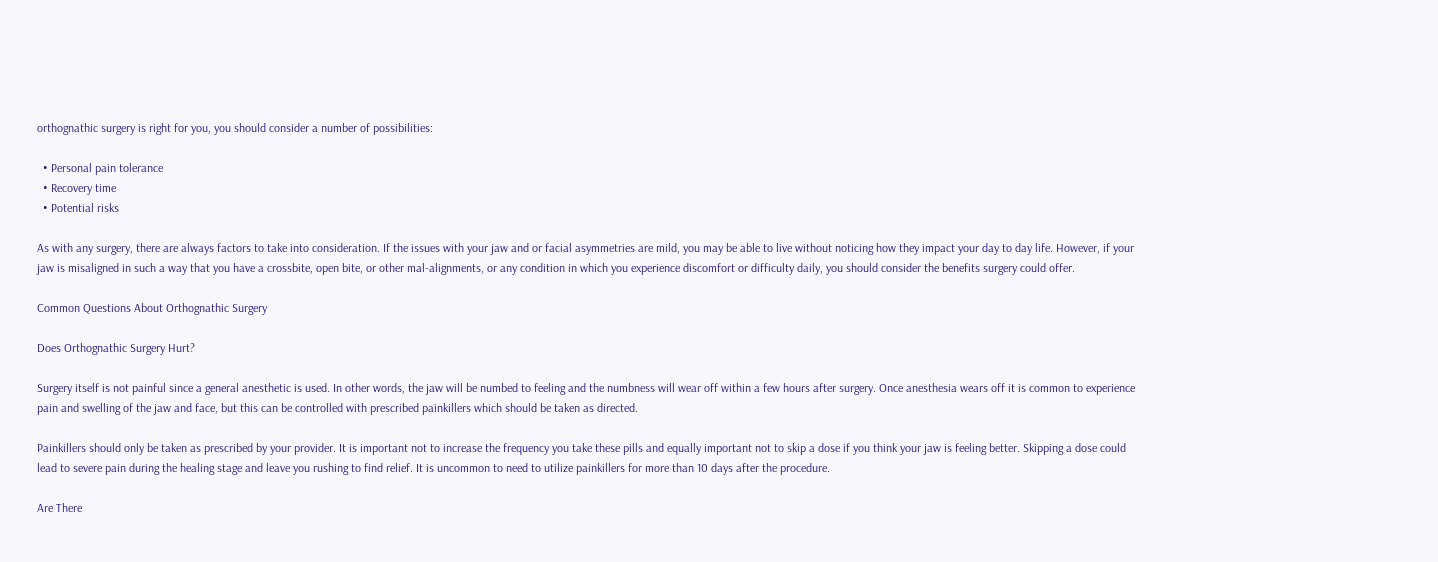orthognathic surgery is right for you, you should consider a number of possibilities:

  • Personal pain tolerance
  • Recovery time
  • Potential risks

As with any surgery, there are always factors to take into consideration. If the issues with your jaw and or facial asymmetries are mild, you may be able to live without noticing how they impact your day to day life. However, if your jaw is misaligned in such a way that you have a crossbite, open bite, or other mal-alignments, or any condition in which you experience discomfort or difficulty daily, you should consider the benefits surgery could offer.

Common Questions About Orthognathic Surgery

Does Orthognathic Surgery Hurt?

Surgery itself is not painful since a general anesthetic is used. In other words, the jaw will be numbed to feeling and the numbness will wear off within a few hours after surgery. Once anesthesia wears off it is common to experience pain and swelling of the jaw and face, but this can be controlled with prescribed painkillers which should be taken as directed.

Painkillers should only be taken as prescribed by your provider. It is important not to increase the frequency you take these pills and equally important not to skip a dose if you think your jaw is feeling better. Skipping a dose could lead to severe pain during the healing stage and leave you rushing to find relief. It is uncommon to need to utilize painkillers for more than 10 days after the procedure.

Are There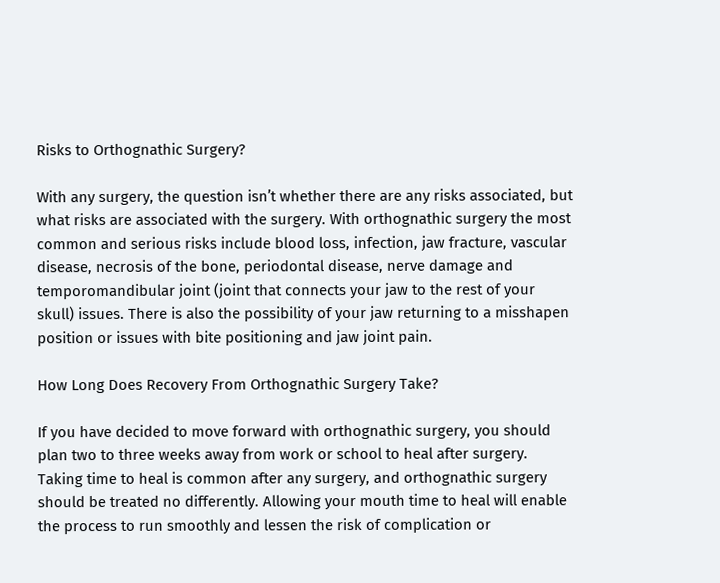Risks to Orthognathic Surgery?

With any surgery, the question isn’t whether there are any risks associated, but what risks are associated with the surgery. With orthognathic surgery the most common and serious risks include blood loss, infection, jaw fracture, vascular disease, necrosis of the bone, periodontal disease, nerve damage and temporomandibular joint (joint that connects your jaw to the rest of your skull) issues. There is also the possibility of your jaw returning to a misshapen position or issues with bite positioning and jaw joint pain.

How Long Does Recovery From Orthognathic Surgery Take?

If you have decided to move forward with orthognathic surgery, you should plan two to three weeks away from work or school to heal after surgery. Taking time to heal is common after any surgery, and orthognathic surgery should be treated no differently. Allowing your mouth time to heal will enable the process to run smoothly and lessen the risk of complication or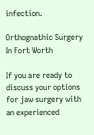infection.

Orthognathic Surgery In Fort Worth

If you are ready to discuss your options for jaw surgery with an experienced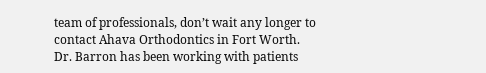team of professionals, don’t wait any longer to contact Ahava Orthodontics in Fort Worth. Dr. Barron has been working with patients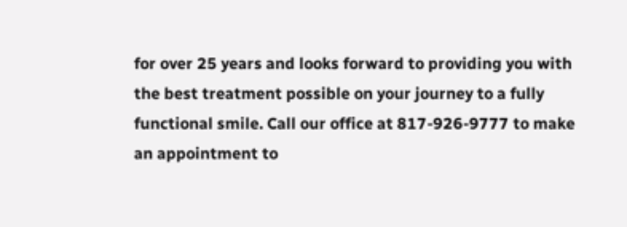for over 25 years and looks forward to providing you with the best treatment possible on your journey to a fully functional smile. Call our office at 817-926-9777 to make an appointment to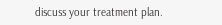discuss your treatment plan.